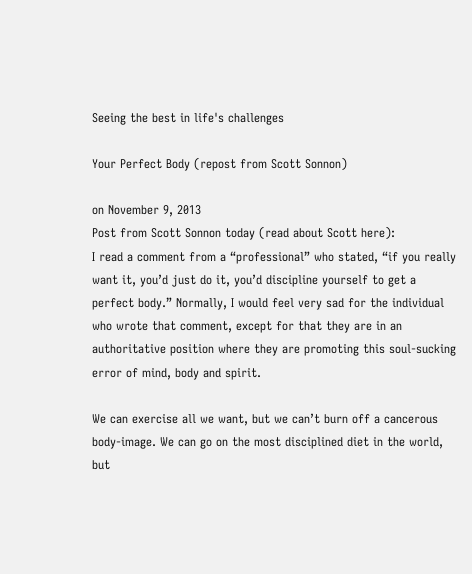Seeing the best in life's challenges

Your Perfect Body (repost from Scott Sonnon)

on November 9, 2013
Post from Scott Sonnon today (read about Scott here):
I read a comment from a “professional” who stated, “if you really want it, you’d just do it, you’d discipline yourself to get a perfect body.” Normally, I would feel very sad for the individual who wrote that comment, except for that they are in an authoritative position where they are promoting this soul-sucking error of mind, body and spirit.

We can exercise all we want, but we can’t burn off a cancerous body-image. We can go on the most disciplined diet in the world, but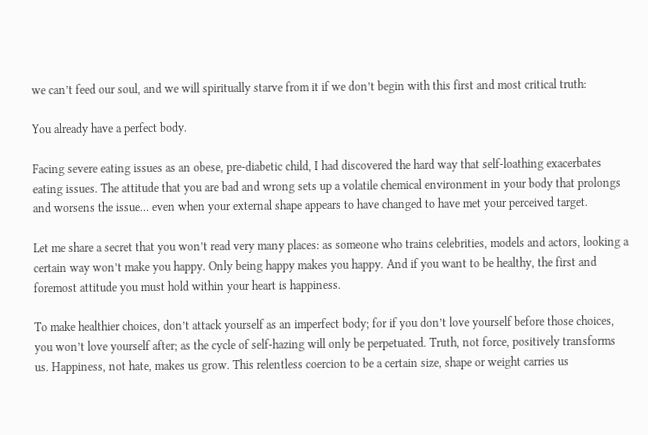we can’t feed our soul, and we will spiritually starve from it if we don’t begin with this first and most critical truth:

You already have a perfect body.

Facing severe eating issues as an obese, pre-diabetic child, I had discovered the hard way that self-loathing exacerbates eating issues. The attitude that you are bad and wrong sets up a volatile chemical environment in your body that prolongs and worsens the issue… even when your external shape appears to have changed to have met your perceived target.

Let me share a secret that you won’t read very many places: as someone who trains celebrities, models and actors, looking a certain way won’t make you happy. Only being happy makes you happy. And if you want to be healthy, the first and foremost attitude you must hold within your heart is happiness.

To make healthier choices, don’t attack yourself as an imperfect body; for if you don’t love yourself before those choices, you won’t love yourself after; as the cycle of self-hazing will only be perpetuated. Truth, not force, positively transforms us. Happiness, not hate, makes us grow. This relentless coercion to be a certain size, shape or weight carries us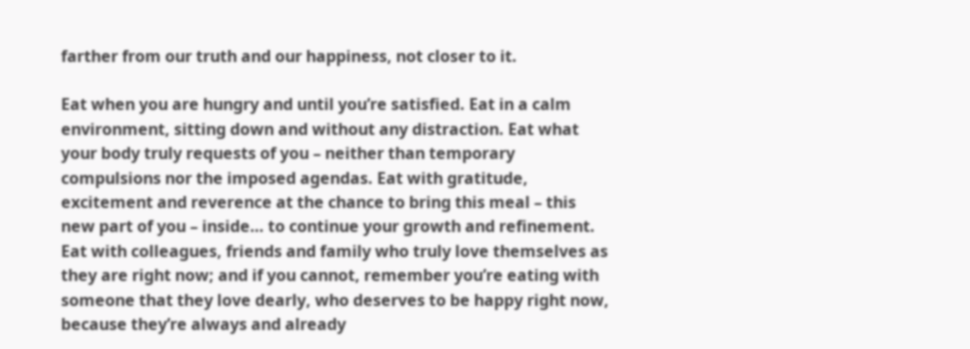farther from our truth and our happiness, not closer to it.

Eat when you are hungry and until you’re satisfied. Eat in a calm environment, sitting down and without any distraction. Eat what your body truly requests of you – neither than temporary compulsions nor the imposed agendas. Eat with gratitude, excitement and reverence at the chance to bring this meal – this new part of you – inside… to continue your growth and refinement. Eat with colleagues, friends and family who truly love themselves as they are right now; and if you cannot, remember you’re eating with someone that they love dearly, who deserves to be happy right now, because they’re always and already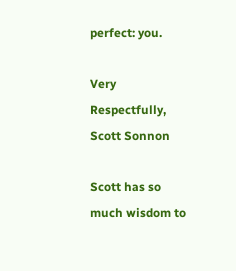perfect: you.

Very Respectfully,
Scott Sonnon

Scott has so much wisdom to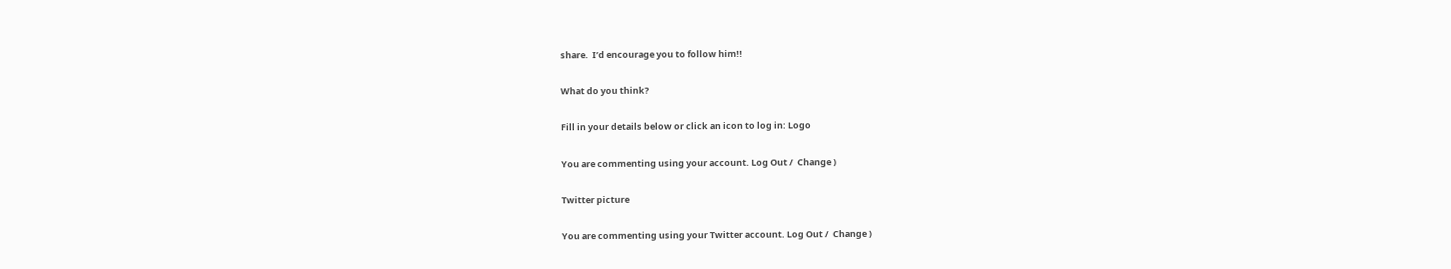share.  I’d encourage you to follow him!!

What do you think?

Fill in your details below or click an icon to log in: Logo

You are commenting using your account. Log Out /  Change )

Twitter picture

You are commenting using your Twitter account. Log Out /  Change )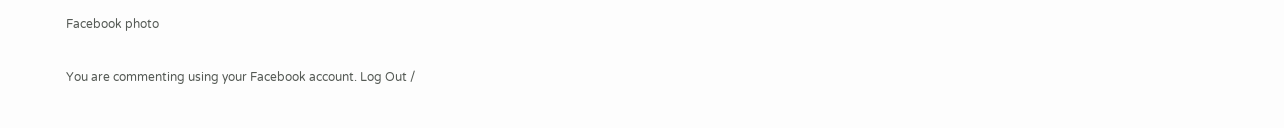Facebook photo

You are commenting using your Facebook account. Log Out /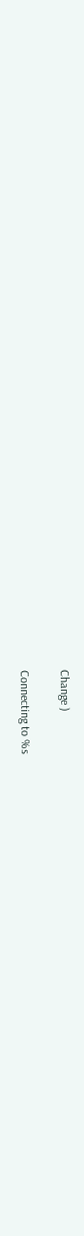Change )

Connecting to %s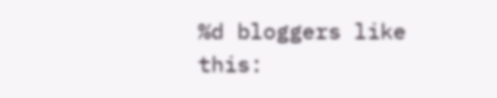%d bloggers like this: